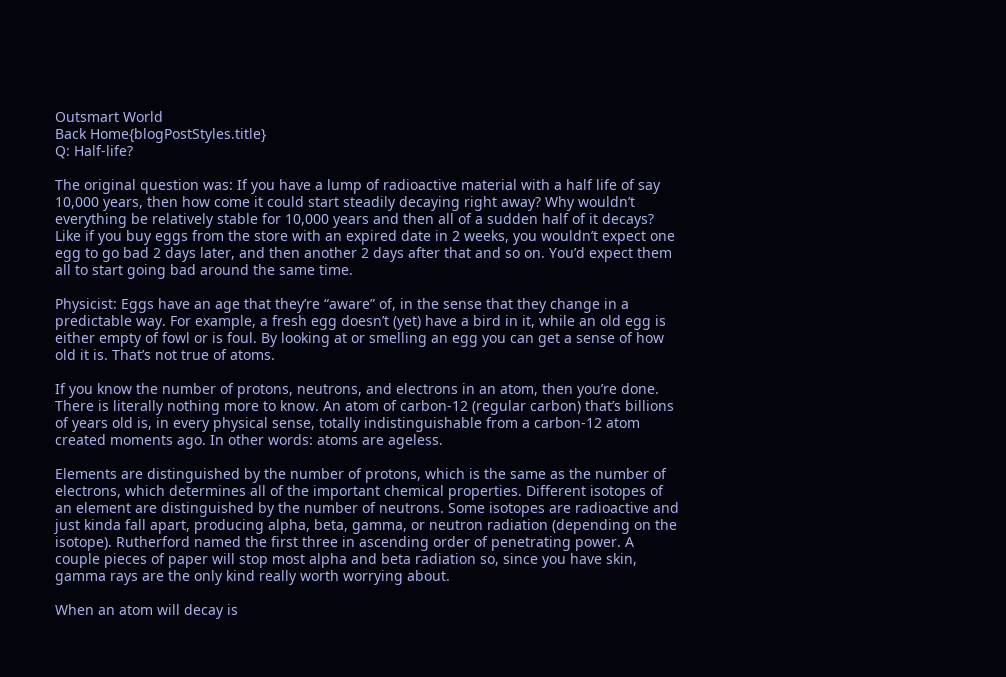Outsmart World
Back Home{blogPostStyles.title}
Q: Half-life?

The original question was: If you have a lump of radioactive material with a half life of say 10,000 years, then how come it could start steadily decaying right away? Why wouldn’t everything be relatively stable for 10,000 years and then all of a sudden half of it decays? Like if you buy eggs from the store with an expired date in 2 weeks, you wouldn’t expect one egg to go bad 2 days later, and then another 2 days after that and so on. You’d expect them all to start going bad around the same time.

Physicist: Eggs have an age that they’re “aware” of, in the sense that they change in a predictable way. For example, a fresh egg doesn’t (yet) have a bird in it, while an old egg is either empty of fowl or is foul. By looking at or smelling an egg you can get a sense of how old it is. That’s not true of atoms.

If you know the number of protons, neutrons, and electrons in an atom, then you’re done. There is literally nothing more to know. An atom of carbon-12 (regular carbon) that’s billions of years old is, in every physical sense, totally indistinguishable from a carbon-12 atom created moments ago. In other words: atoms are ageless.

Elements are distinguished by the number of protons, which is the same as the number of electrons, which determines all of the important chemical properties. Different isotopes of an element are distinguished by the number of neutrons. Some isotopes are radioactive and just kinda fall apart, producing alpha, beta, gamma, or neutron radiation (depending on the isotope). Rutherford named the first three in ascending order of penetrating power. A couple pieces of paper will stop most alpha and beta radiation so, since you have skin, gamma rays are the only kind really worth worrying about.

When an atom will decay is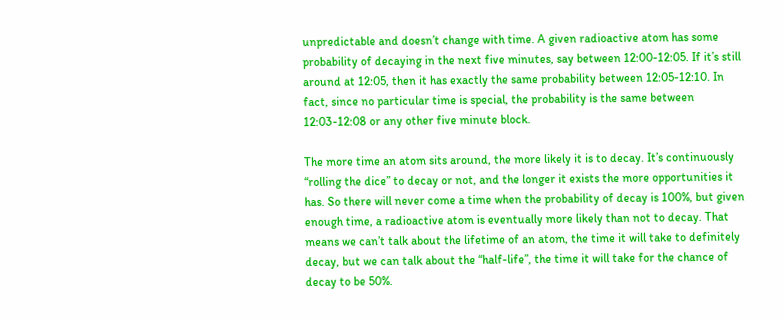unpredictable and doesn’t change with time. A given radioactive atom has some probability of decaying in the next five minutes, say between 12:00-12:05. If it’s still around at 12:05, then it has exactly the same probability between 12:05-12:10. In fact, since no particular time is special, the probability is the same between 12:03-12:08 or any other five minute block.

The more time an atom sits around, the more likely it is to decay. It’s continuously “rolling the dice” to decay or not, and the longer it exists the more opportunities it has. So there will never come a time when the probability of decay is 100%, but given enough time, a radioactive atom is eventually more likely than not to decay. That means we can’t talk about the lifetime of an atom, the time it will take to definitely decay, but we can talk about the “half-life”, the time it will take for the chance of decay to be 50%.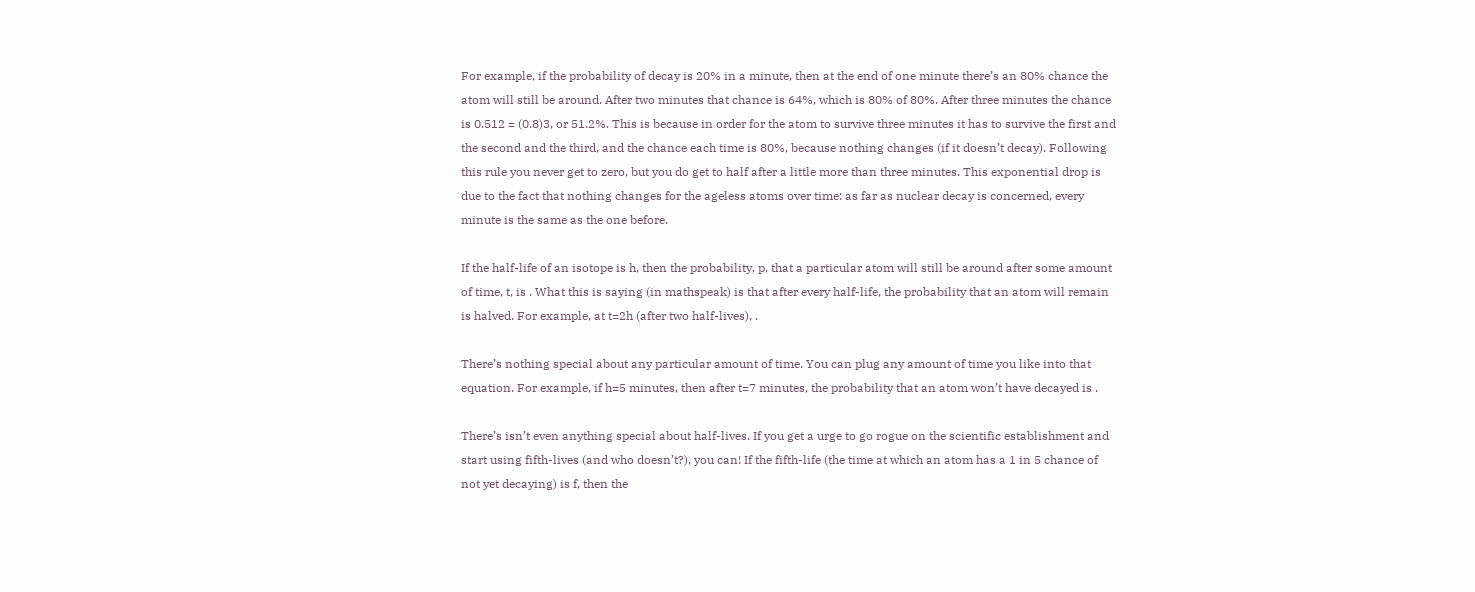For example, if the probability of decay is 20% in a minute, then at the end of one minute there’s an 80% chance the atom will still be around. After two minutes that chance is 64%, which is 80% of 80%. After three minutes the chance is 0.512 = (0.8)3, or 51.2%. This is because in order for the atom to survive three minutes it has to survive the first and the second and the third, and the chance each time is 80%, because nothing changes (if it doesn’t decay). Following this rule you never get to zero, but you do get to half after a little more than three minutes. This exponential drop is due to the fact that nothing changes for the ageless atoms over time: as far as nuclear decay is concerned, every minute is the same as the one before.

If the half-life of an isotope is h, then the probability, p, that a particular atom will still be around after some amount of time, t, is . What this is saying (in mathspeak) is that after every half-life, the probability that an atom will remain is halved. For example, at t=2h (after two half-lives), .

There’s nothing special about any particular amount of time. You can plug any amount of time you like into that equation. For example, if h=5 minutes, then after t=7 minutes, the probability that an atom won’t have decayed is .

There’s isn’t even anything special about half-lives. If you get a urge to go rogue on the scientific establishment and start using fifth-lives (and who doesn’t?), you can! If the fifth-life (the time at which an atom has a 1 in 5 chance of not yet decaying) is f, then the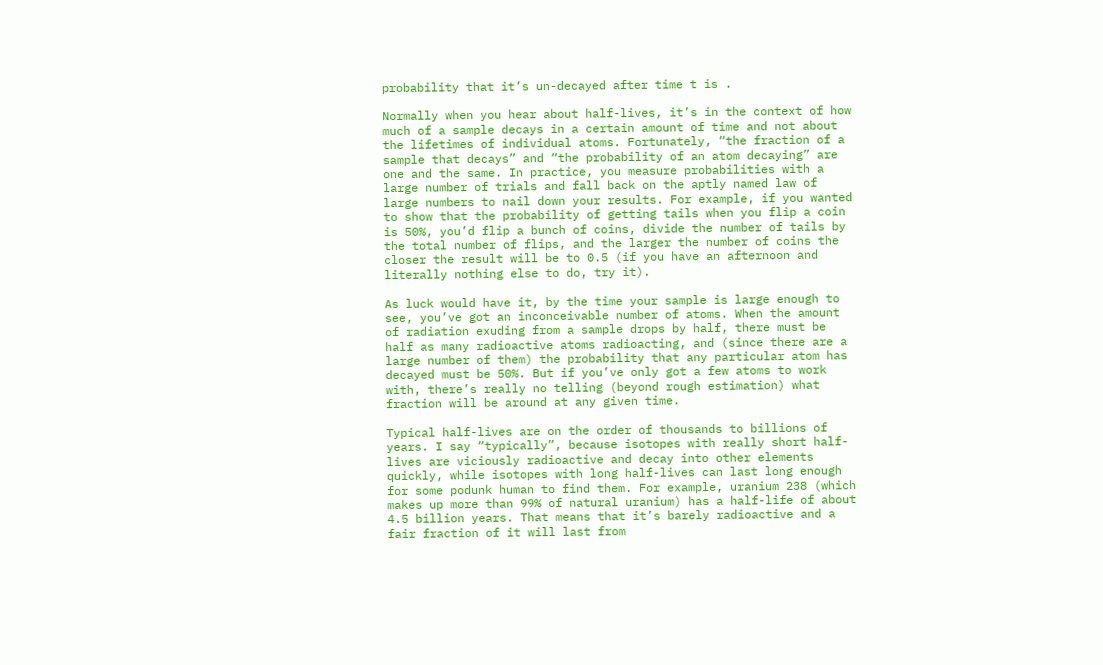probability that it’s un-decayed after time t is .

Normally when you hear about half-lives, it’s in the context of how much of a sample decays in a certain amount of time and not about the lifetimes of individual atoms. Fortunately, “the fraction of a sample that decays” and “the probability of an atom decaying” are one and the same. In practice, you measure probabilities with a large number of trials and fall back on the aptly named law of large numbers to nail down your results. For example, if you wanted to show that the probability of getting tails when you flip a coin is 50%, you’d flip a bunch of coins, divide the number of tails by the total number of flips, and the larger the number of coins the closer the result will be to 0.5 (if you have an afternoon and literally nothing else to do, try it).

As luck would have it, by the time your sample is large enough to see, you’ve got an inconceivable number of atoms. When the amount of radiation exuding from a sample drops by half, there must be half as many radioactive atoms radioacting, and (since there are a large number of them) the probability that any particular atom has decayed must be 50%. But if you’ve only got a few atoms to work with, there’s really no telling (beyond rough estimation) what fraction will be around at any given time.

Typical half-lives are on the order of thousands to billions of years. I say “typically”, because isotopes with really short half-lives are viciously radioactive and decay into other elements quickly, while isotopes with long half-lives can last long enough for some podunk human to find them. For example, uranium 238 (which makes up more than 99% of natural uranium) has a half-life of about 4.5 billion years. That means that it’s barely radioactive and a fair fraction of it will last from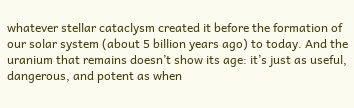whatever stellar cataclysm created it before the formation of our solar system (about 5 billion years ago) to today. And the uranium that remains doesn’t show its age: it’s just as useful, dangerous, and potent as when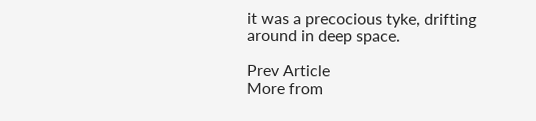it was a precocious tyke, drifting around in deep space.

Prev Article
More from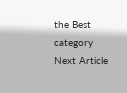the Best category
Next Article